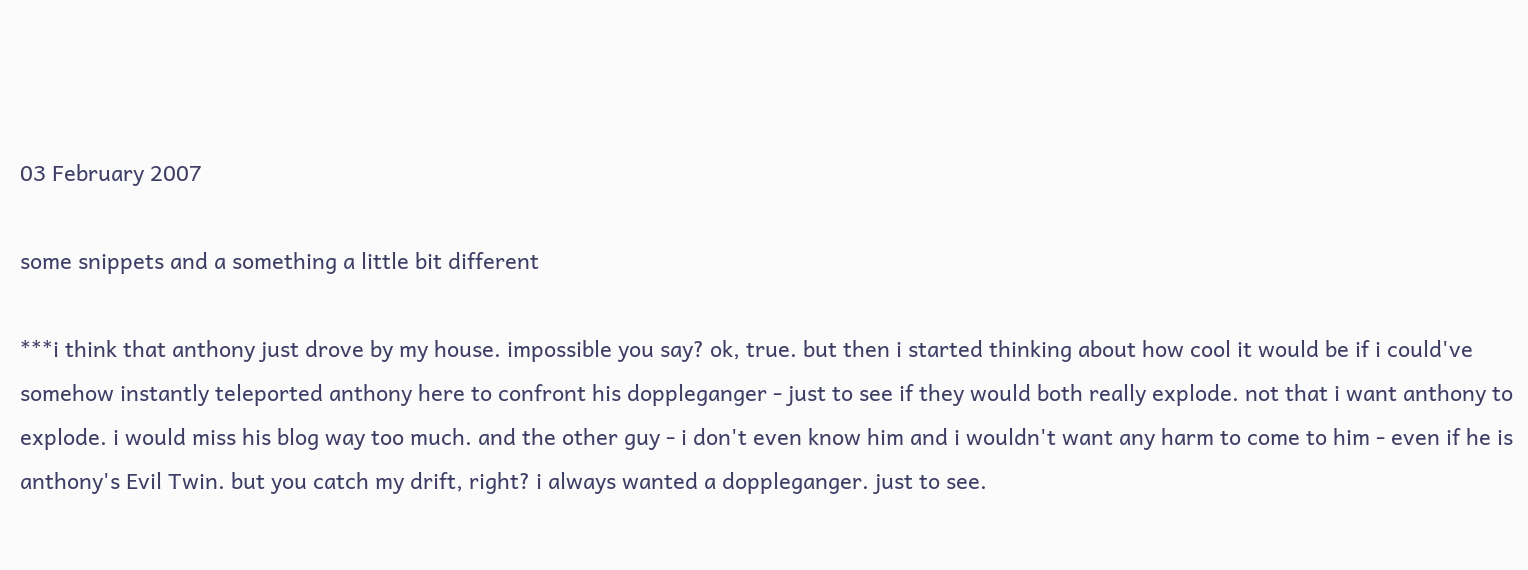03 February 2007

some snippets and a something a little bit different

***i think that anthony just drove by my house. impossible you say? ok, true. but then i started thinking about how cool it would be if i could've somehow instantly teleported anthony here to confront his doppleganger - just to see if they would both really explode. not that i want anthony to explode. i would miss his blog way too much. and the other guy - i don't even know him and i wouldn't want any harm to come to him - even if he is anthony's Evil Twin. but you catch my drift, right? i always wanted a doppleganger. just to see.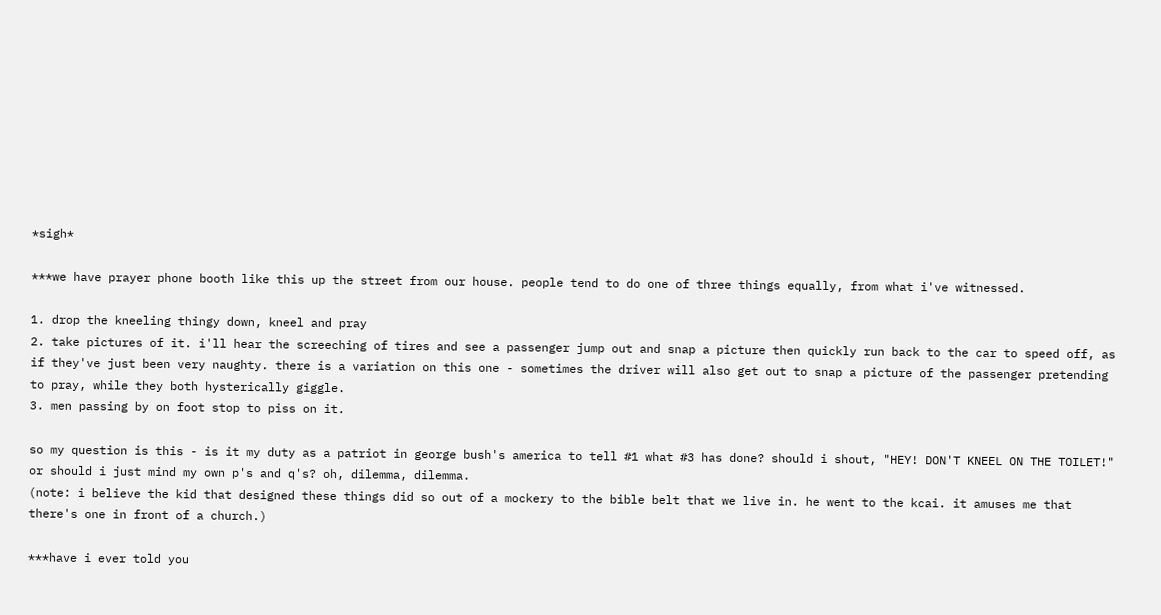*sigh*

***we have prayer phone booth like this up the street from our house. people tend to do one of three things equally, from what i've witnessed.

1. drop the kneeling thingy down, kneel and pray
2. take pictures of it. i'll hear the screeching of tires and see a passenger jump out and snap a picture then quickly run back to the car to speed off, as if they've just been very naughty. there is a variation on this one - sometimes the driver will also get out to snap a picture of the passenger pretending to pray, while they both hysterically giggle.
3. men passing by on foot stop to piss on it.

so my question is this - is it my duty as a patriot in george bush's america to tell #1 what #3 has done? should i shout, "HEY! DON'T KNEEL ON THE TOILET!" or should i just mind my own p's and q's? oh, dilemma, dilemma.
(note: i believe the kid that designed these things did so out of a mockery to the bible belt that we live in. he went to the kcai. it amuses me that there's one in front of a church.)

***have i ever told you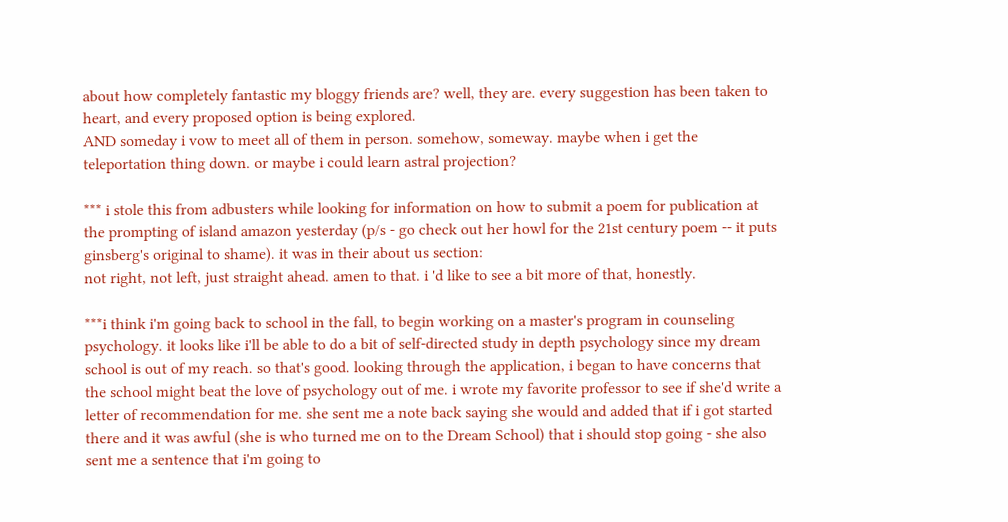about how completely fantastic my bloggy friends are? well, they are. every suggestion has been taken to heart, and every proposed option is being explored.
AND someday i vow to meet all of them in person. somehow, someway. maybe when i get the teleportation thing down. or maybe i could learn astral projection?

*** i stole this from adbusters while looking for information on how to submit a poem for publication at the prompting of island amazon yesterday (p/s - go check out her howl for the 21st century poem -- it puts ginsberg's original to shame). it was in their about us section:
not right, not left, just straight ahead. amen to that. i 'd like to see a bit more of that, honestly.

***i think i'm going back to school in the fall, to begin working on a master's program in counseling psychology. it looks like i'll be able to do a bit of self-directed study in depth psychology since my dream school is out of my reach. so that's good. looking through the application, i began to have concerns that the school might beat the love of psychology out of me. i wrote my favorite professor to see if she'd write a letter of recommendation for me. she sent me a note back saying she would and added that if i got started there and it was awful (she is who turned me on to the Dream School) that i should stop going - she also sent me a sentence that i'm going to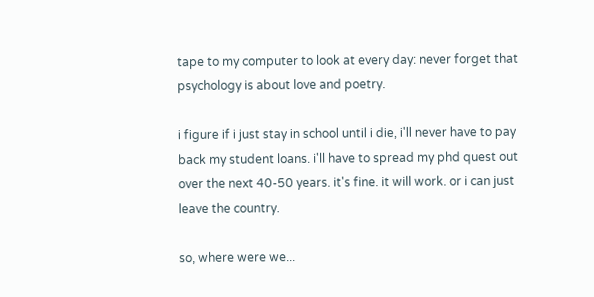tape to my computer to look at every day: never forget that psychology is about love and poetry.

i figure if i just stay in school until i die, i'll never have to pay back my student loans. i'll have to spread my phd quest out over the next 40-50 years. it's fine. it will work. or i can just leave the country.

so, where were we...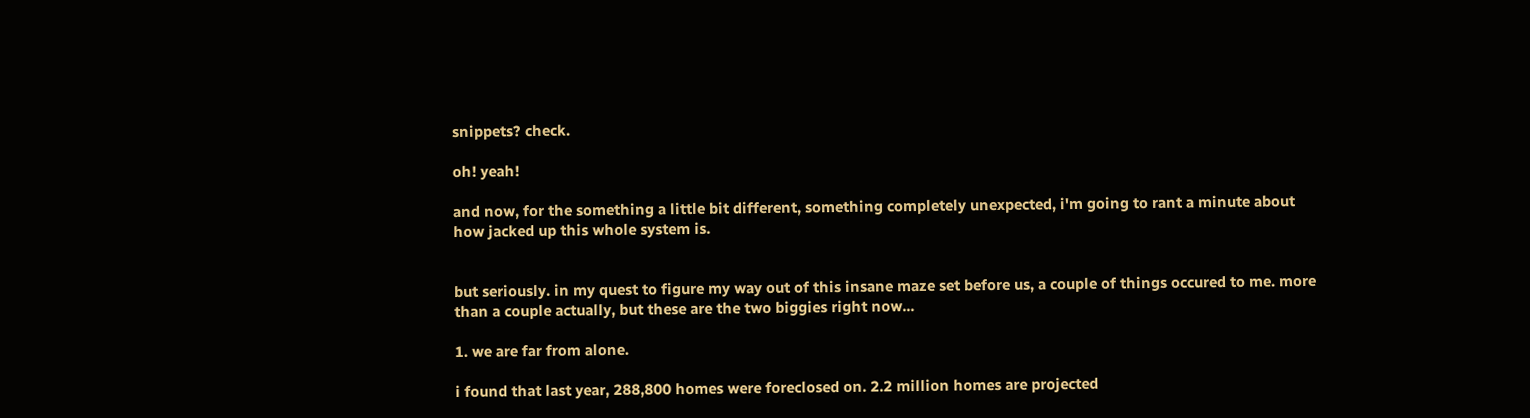snippets? check.

oh! yeah!

and now, for the something a little bit different, something completely unexpected, i'm going to rant a minute about how jacked up this whole system is.


but seriously. in my quest to figure my way out of this insane maze set before us, a couple of things occured to me. more than a couple actually, but these are the two biggies right now...

1. we are far from alone.

i found that last year, 288,800 homes were foreclosed on. 2.2 million homes are projected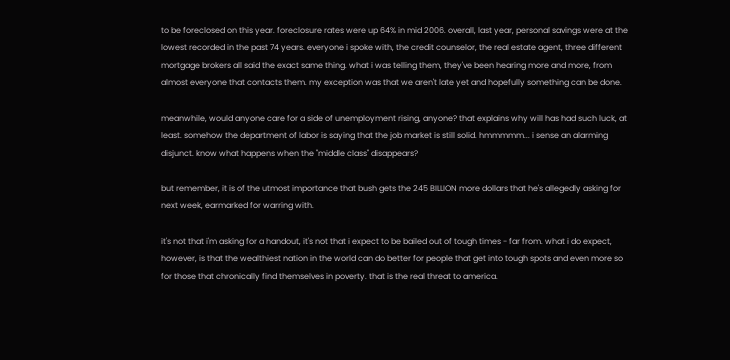to be foreclosed on this year. foreclosure rates were up 64% in mid 2006. overall, last year, personal savings were at the lowest recorded in the past 74 years. everyone i spoke with, the credit counselor, the real estate agent, three different mortgage brokers all said the exact same thing. what i was telling them, they've been hearing more and more, from almost everyone that contacts them. my exception was that we aren't late yet and hopefully something can be done.

meanwhile, would anyone care for a side of unemployment rising, anyone? that explains why will has had such luck, at least. somehow the department of labor is saying that the job market is still solid. hmmmmm... i sense an alarming disjunct. know what happens when the "middle class" disappears?

but remember, it is of the utmost importance that bush gets the 245 BILLION more dollars that he's allegedly asking for next week, earmarked for warring with.

it's not that i'm asking for a handout, it's not that i expect to be bailed out of tough times - far from. what i do expect, however, is that the wealthiest nation in the world can do better for people that get into tough spots and even more so for those that chronically find themselves in poverty. that is the real threat to america.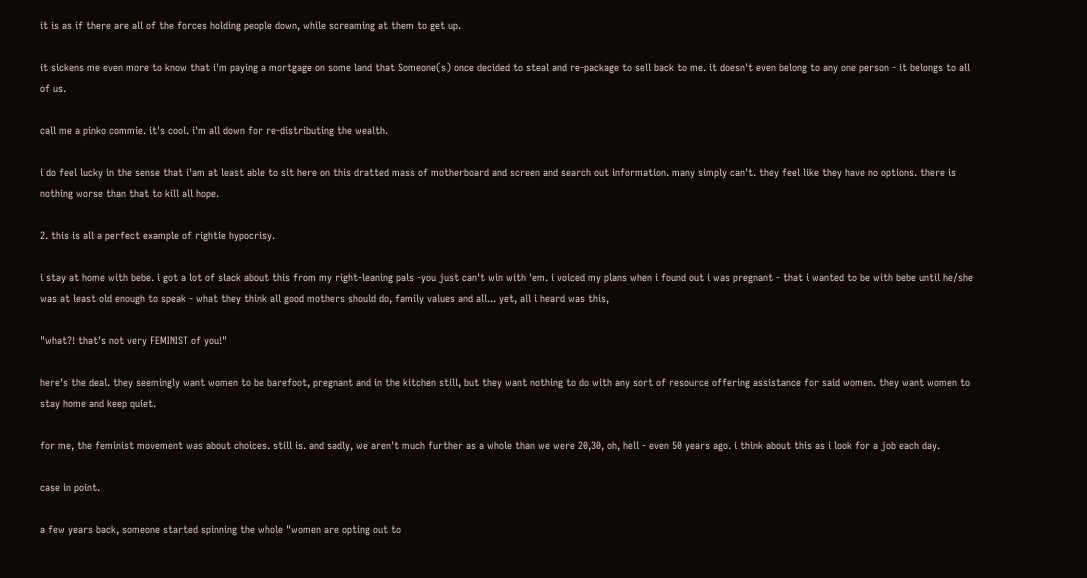it is as if there are all of the forces holding people down, while screaming at them to get up.

it sickens me even more to know that i'm paying a mortgage on some land that Someone(s) once decided to steal and re-package to sell back to me. it doesn't even belong to any one person - it belongs to all of us.

call me a pinko commie. it's cool. i'm all down for re-distributing the wealth.

i do feel lucky in the sense that i'am at least able to sit here on this dratted mass of motherboard and screen and search out information. many simply can't. they feel like they have no options. there is nothing worse than that to kill all hope.

2. this is all a perfect example of rightie hypocrisy.

i stay at home with bebe. i got a lot of slack about this from my right-leaning pals -you just can't win with 'em. i voiced my plans when i found out i was pregnant - that i wanted to be with bebe until he/she was at least old enough to speak - what they think all good mothers should do, family values and all... yet, all i heard was this,

"what?! that's not very FEMINIST of you!"

here's the deal. they seemingly want women to be barefoot, pregnant and in the kitchen still, but they want nothing to do with any sort of resource offering assistance for said women. they want women to stay home and keep quiet.

for me, the feminist movement was about choices. still is. and sadly, we aren't much further as a whole than we were 20,30, oh, hell - even 50 years ago. i think about this as i look for a job each day.

case in point.

a few years back, someone started spinning the whole "women are opting out to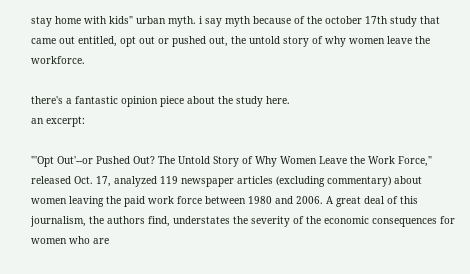stay home with kids" urban myth. i say myth because of the october 17th study that came out entitled, opt out or pushed out, the untold story of why women leave the workforce.

there's a fantastic opinion piece about the study here.
an excerpt:

"'Opt Out'--or Pushed Out? The Untold Story of Why Women Leave the Work Force," released Oct. 17, analyzed 119 newspaper articles (excluding commentary) about women leaving the paid work force between 1980 and 2006. A great deal of this journalism, the authors find, understates the severity of the economic consequences for women who are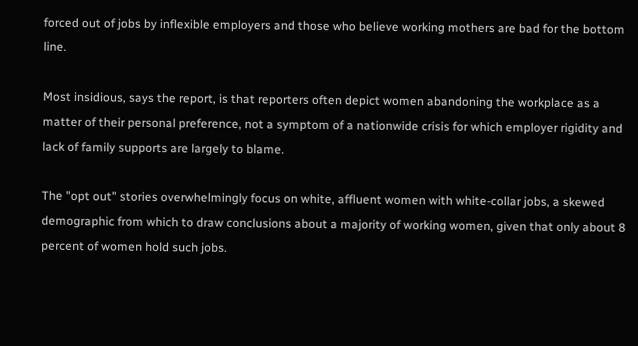forced out of jobs by inflexible employers and those who believe working mothers are bad for the bottom line.

Most insidious, says the report, is that reporters often depict women abandoning the workplace as a matter of their personal preference, not a symptom of a nationwide crisis for which employer rigidity and lack of family supports are largely to blame.

The "opt out" stories overwhelmingly focus on white, affluent women with white-collar jobs, a skewed demographic from which to draw conclusions about a majority of working women, given that only about 8 percent of women hold such jobs.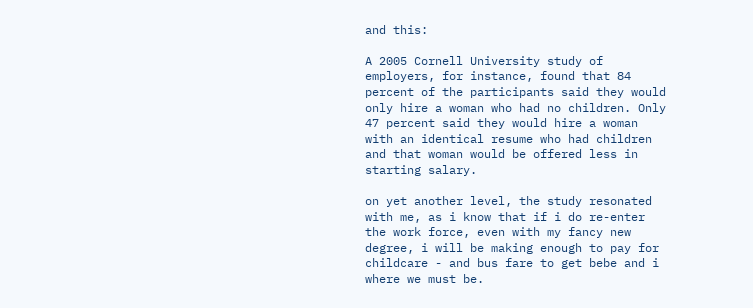and this:

A 2005 Cornell University study of employers, for instance, found that 84 percent of the participants said they would only hire a woman who had no children. Only 47 percent said they would hire a woman with an identical resume who had children and that woman would be offered less in starting salary.

on yet another level, the study resonated with me, as i know that if i do re-enter the work force, even with my fancy new degree, i will be making enough to pay for childcare - and bus fare to get bebe and i where we must be.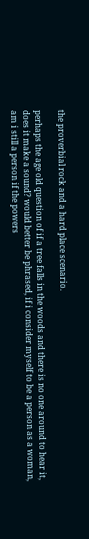the proverbial rock and a hard place scenario.

perhaps the age old question of if a tree falls in the woods and there is no one around to hear it, does it make a sound? would better be phrased, if i consider myself to be a person as a woman, am i still a person if the powers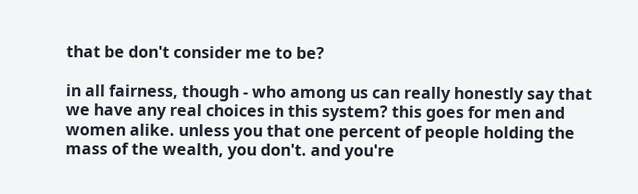that be don't consider me to be?

in all fairness, though - who among us can really honestly say that we have any real choices in this system? this goes for men and women alike. unless you that one percent of people holding the mass of the wealth, you don't. and you're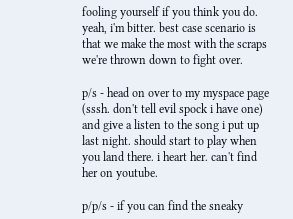fooling yourself if you think you do. yeah, i'm bitter. best case scenario is that we make the most with the scraps we're thrown down to fight over.

p/s - head on over to my myspace page (sssh. don't tell evil spock i have one) and give a listen to the song i put up last night. should start to play when you land there. i heart her. can't find her on youtube.

p/p/s - if you can find the sneaky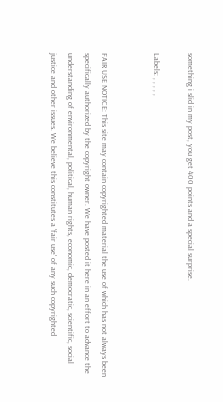something i slid in my post, you get 400 points and a special surprise.

Labels: , , , , ,


FAIR USE NOTICE: This site may contain copyrighted material the use of which has not always been specifically authorized by the copyright owner. We have posted it here in an effort to advance the understanding of environmental, political, human rights, economic, democratic, scientific, social justice and other issues. We believe this constitutes a 'fair use' of any such copyrighted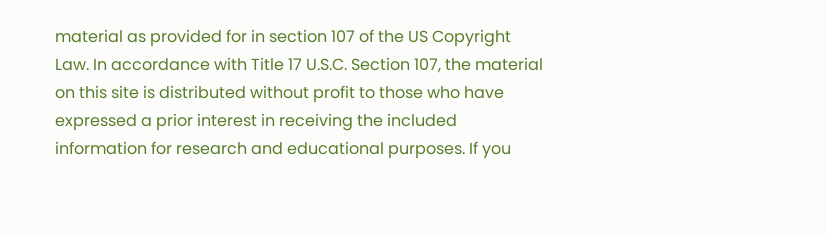material as provided for in section 107 of the US Copyright Law. In accordance with Title 17 U.S.C. Section 107, the material on this site is distributed without profit to those who have expressed a prior interest in receiving the included information for research and educational purposes. If you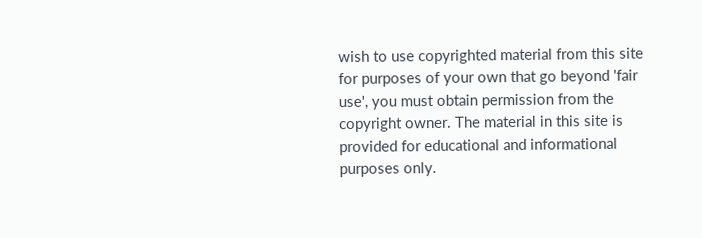wish to use copyrighted material from this site for purposes of your own that go beyond 'fair use', you must obtain permission from the copyright owner. The material in this site is provided for educational and informational purposes only.